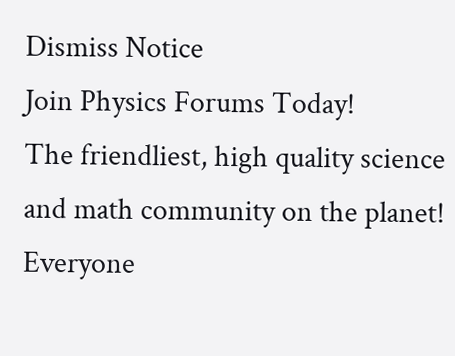Dismiss Notice
Join Physics Forums Today!
The friendliest, high quality science and math community on the planet! Everyone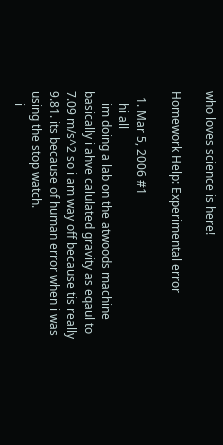who loves science is here!

Homework Help: Experimental error

  1. Mar 5, 2006 #1
    hi all
    im doing a lab on the atwoods machine basically i ahve calulated gravity as eqaul to 7.09 m/s^2 so i am way off because tis really 9.81. its because of human error when i was using the stop watch.
    i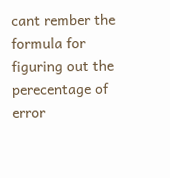cant rember the formula for figuring out the perecentage of error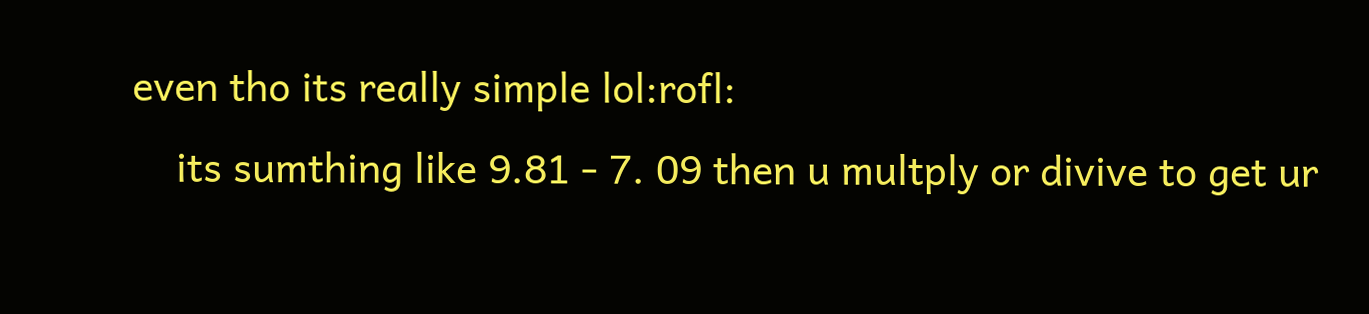even tho its really simple lol:rofl:
    its sumthing like 9.81 - 7. 09 then u multply or divive to get ur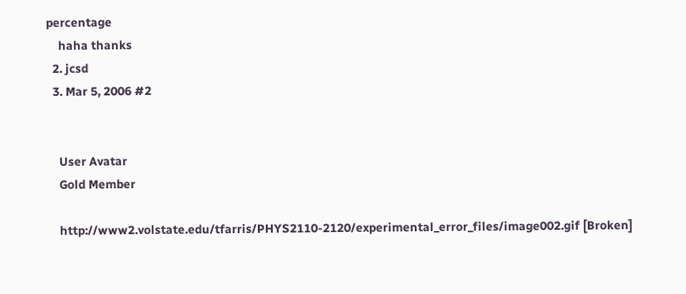percentage
    haha thanks
  2. jcsd
  3. Mar 5, 2006 #2


    User Avatar
    Gold Member

    http://www2.volstate.edu/tfarris/PHYS2110-2120/experimental_error_files/image002.gif [Broken]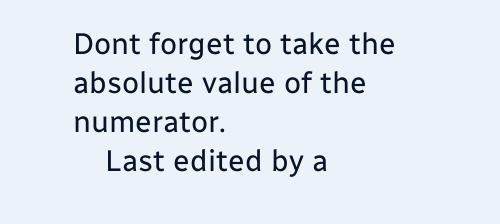Dont forget to take the absolute value of the numerator.
    Last edited by a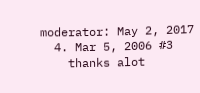moderator: May 2, 2017
  4. Mar 5, 2006 #3
    thanks alot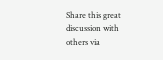Share this great discussion with others via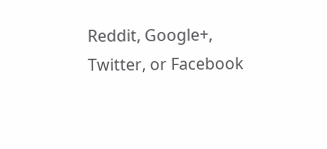Reddit, Google+, Twitter, or Facebook